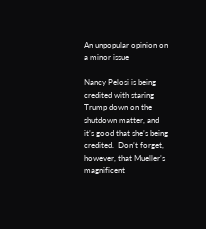An unpopular opinion on a minor issue

Nancy Pelosi is being credited with staring Trump down on the shutdown matter, and it’s good that she’s being credited.  Don’t forget, however, that Mueller’s magnificent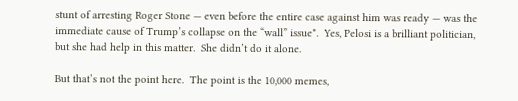stunt of arresting Roger Stone — even before the entire case against him was ready — was the immediate cause of Trump’s collapse on the “wall” issue*.  Yes, Pelosi is a brilliant politician, but she had help in this matter.  She didn’t do it alone.

But that’s not the point here.  The point is the 10,000 memes,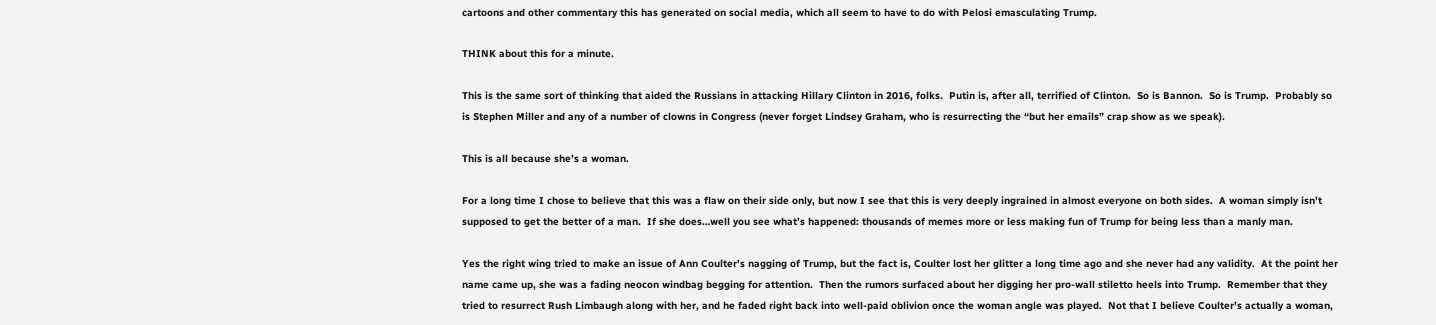cartoons and other commentary this has generated on social media, which all seem to have to do with Pelosi emasculating Trump.

THINK about this for a minute.

This is the same sort of thinking that aided the Russians in attacking Hillary Clinton in 2016, folks.  Putin is, after all, terrified of Clinton.  So is Bannon.  So is Trump.  Probably so is Stephen Miller and any of a number of clowns in Congress (never forget Lindsey Graham, who is resurrecting the “but her emails” crap show as we speak).

This is all because she’s a woman.

For a long time I chose to believe that this was a flaw on their side only, but now I see that this is very deeply ingrained in almost everyone on both sides.  A woman simply isn’t supposed to get the better of a man.  If she does…well you see what’s happened: thousands of memes more or less making fun of Trump for being less than a manly man.

Yes the right wing tried to make an issue of Ann Coulter’s nagging of Trump, but the fact is, Coulter lost her glitter a long time ago and she never had any validity.  At the point her name came up, she was a fading neocon windbag begging for attention.  Then the rumors surfaced about her digging her pro-wall stiletto heels into Trump.  Remember that they tried to resurrect Rush Limbaugh along with her, and he faded right back into well-paid oblivion once the woman angle was played.  Not that I believe Coulter’s actually a woman,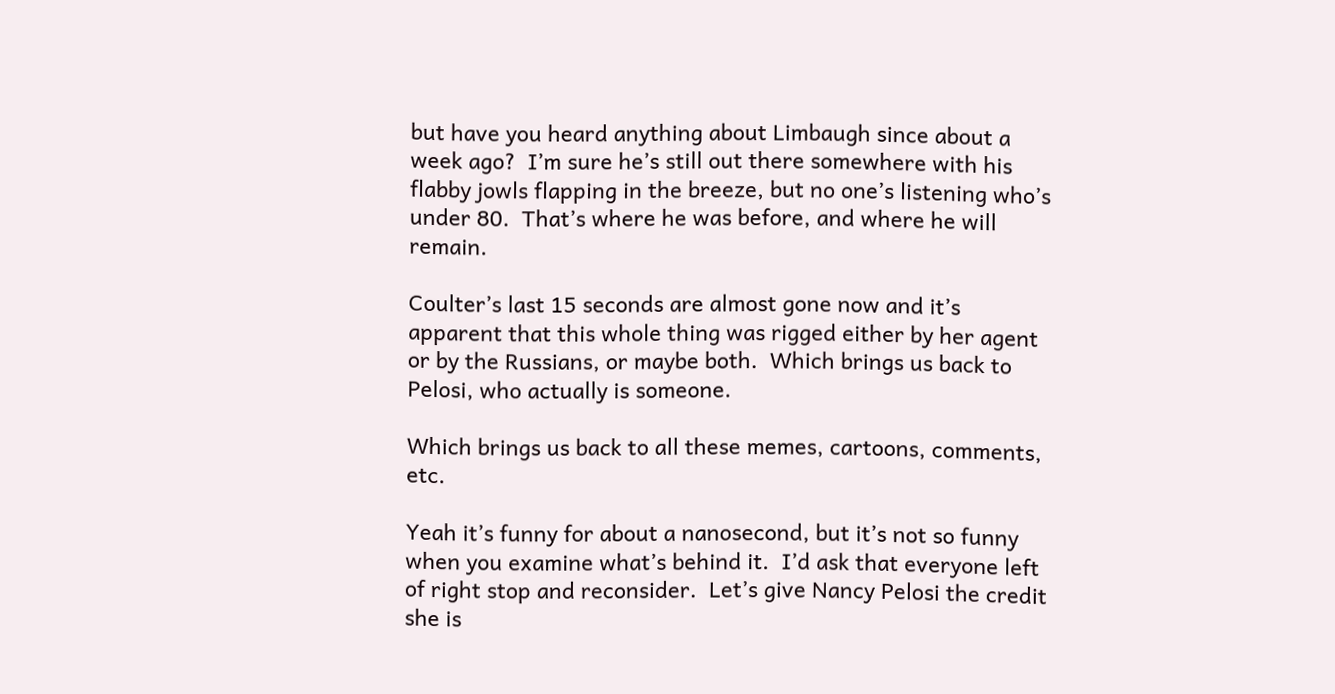but have you heard anything about Limbaugh since about a week ago?  I’m sure he’s still out there somewhere with his flabby jowls flapping in the breeze, but no one’s listening who’s under 80.  That’s where he was before, and where he will remain.

Coulter’s last 15 seconds are almost gone now and it’s apparent that this whole thing was rigged either by her agent or by the Russians, or maybe both.  Which brings us back to Pelosi, who actually is someone.

Which brings us back to all these memes, cartoons, comments, etc.

Yeah it’s funny for about a nanosecond, but it’s not so funny when you examine what’s behind it.  I’d ask that everyone left of right stop and reconsider.  Let’s give Nancy Pelosi the credit she is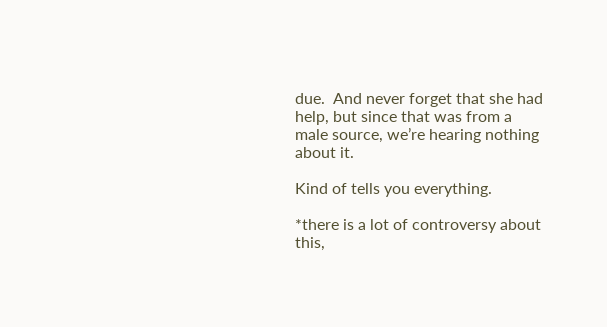due.  And never forget that she had help, but since that was from a male source, we’re hearing nothing about it.

Kind of tells you everything.

*there is a lot of controversy about this,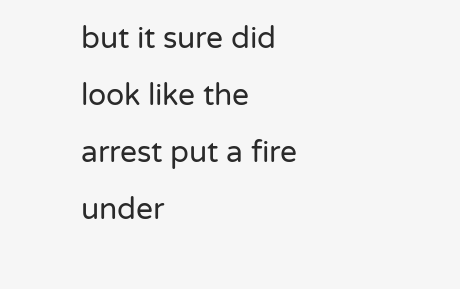but it sure did look like the arrest put a fire under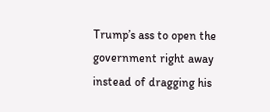Trump’s ass to open the government right away instead of dragging his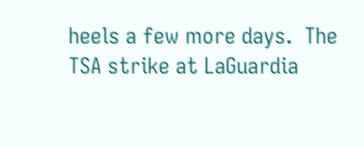heels a few more days.  The TSA strike at LaGuardia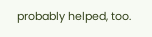probably helped, too.